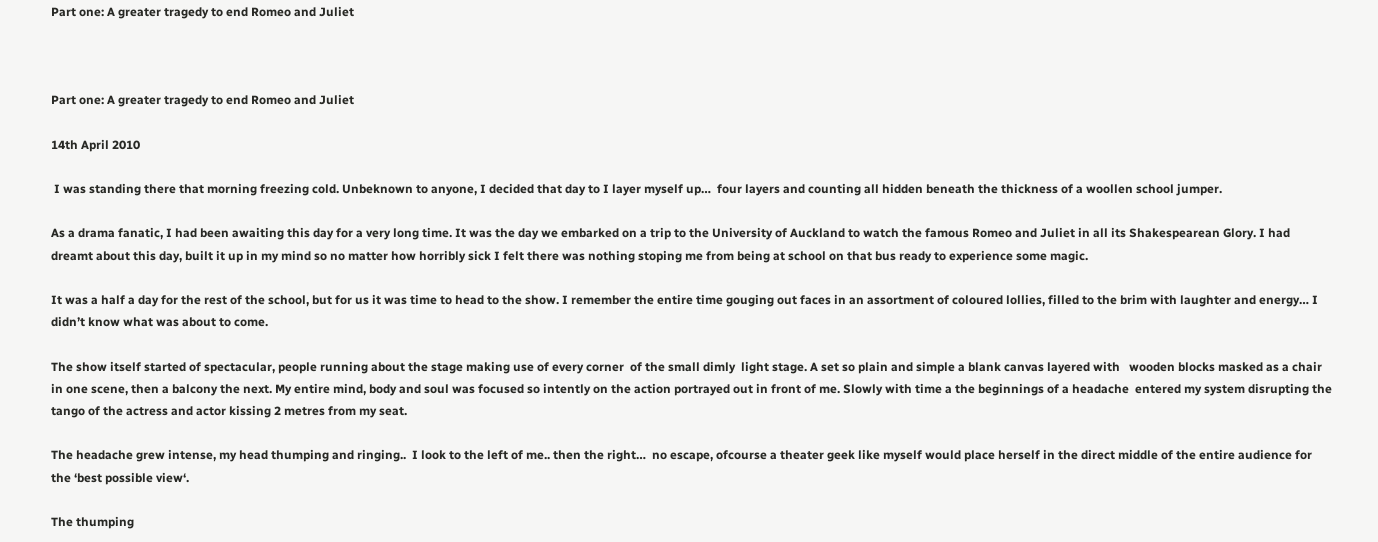Part one: A greater tragedy to end Romeo and Juliet



Part one: A greater tragedy to end Romeo and Juliet

14th April 2010

 I was standing there that morning freezing cold. Unbeknown to anyone, I decided that day to I layer myself up…  four layers and counting all hidden beneath the thickness of a woollen school jumper.

As a drama fanatic, I had been awaiting this day for a very long time. It was the day we embarked on a trip to the University of Auckland to watch the famous Romeo and Juliet in all its Shakespearean Glory. I had dreamt about this day, built it up in my mind so no matter how horribly sick I felt there was nothing stoping me from being at school on that bus ready to experience some magic.

It was a half a day for the rest of the school, but for us it was time to head to the show. I remember the entire time gouging out faces in an assortment of coloured lollies, filled to the brim with laughter and energy… I didn’t know what was about to come.

The show itself started of spectacular, people running about the stage making use of every corner  of the small dimly  light stage. A set so plain and simple a blank canvas layered with   wooden blocks masked as a chair in one scene, then a balcony the next. My entire mind, body and soul was focused so intently on the action portrayed out in front of me. Slowly with time a the beginnings of a headache  entered my system disrupting the tango of the actress and actor kissing 2 metres from my seat.

The headache grew intense, my head thumping and ringing..  I look to the left of me.. then the right…  no escape, ofcourse a theater geek like myself would place herself in the direct middle of the entire audience for the ‘best possible view‘.

The thumping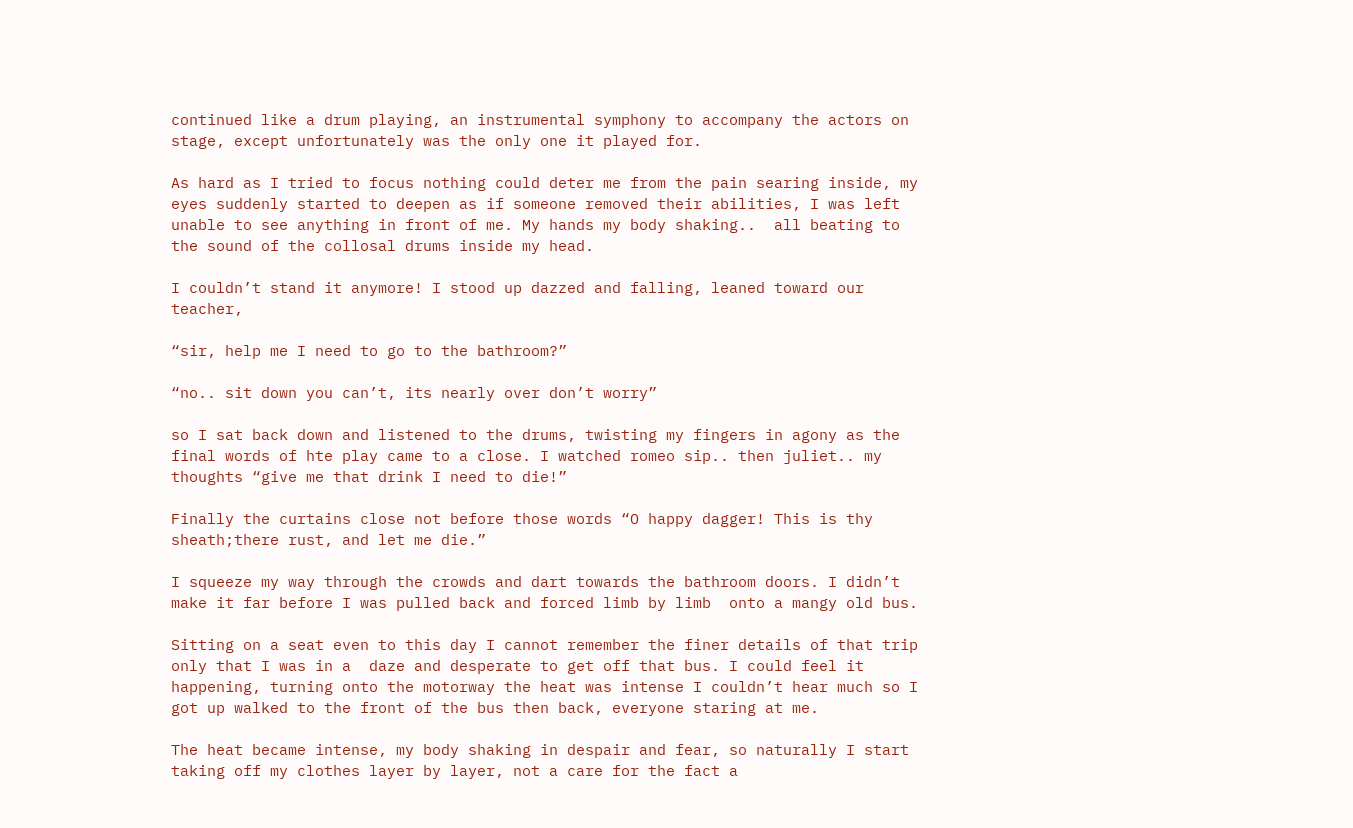continued like a drum playing, an instrumental symphony to accompany the actors on stage, except unfortunately was the only one it played for.

As hard as I tried to focus nothing could deter me from the pain searing inside, my eyes suddenly started to deepen as if someone removed their abilities, I was left unable to see anything in front of me. My hands my body shaking..  all beating to the sound of the collosal drums inside my head.

I couldn’t stand it anymore! I stood up dazzed and falling, leaned toward our teacher,

“sir, help me I need to go to the bathroom?”

“no.. sit down you can’t, its nearly over don’t worry”

so I sat back down and listened to the drums, twisting my fingers in agony as the final words of hte play came to a close. I watched romeo sip.. then juliet.. my thoughts “give me that drink I need to die!”

Finally the curtains close not before those words “O happy dagger! This is thy sheath;there rust, and let me die.”

I squeeze my way through the crowds and dart towards the bathroom doors. I didn’t make it far before I was pulled back and forced limb by limb  onto a mangy old bus.

Sitting on a seat even to this day I cannot remember the finer details of that trip only that I was in a  daze and desperate to get off that bus. I could feel it happening, turning onto the motorway the heat was intense I couldn’t hear much so I got up walked to the front of the bus then back, everyone staring at me.

The heat became intense, my body shaking in despair and fear, so naturally I start taking off my clothes layer by layer, not a care for the fact a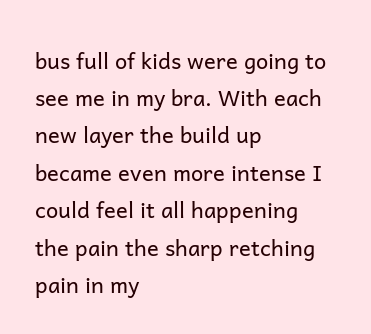bus full of kids were going to see me in my bra. With each new layer the build up became even more intense I could feel it all happening the pain the sharp retching pain in my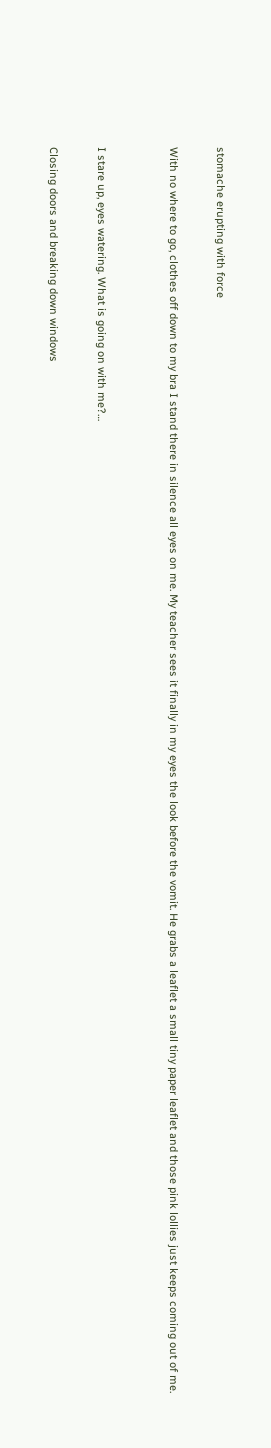stomache erupting with force

With no where to go, clothes off down to my bra I stand there in silence all eyes on me. My teacher sees it finally in my eyes the look before the vomit. He grabs a leaflet a small tiny paper leaflet and those pink lollies just keeps coming out of me.


I stare up, eyes watering. What is going on with me?…

Closing doors and breaking down windows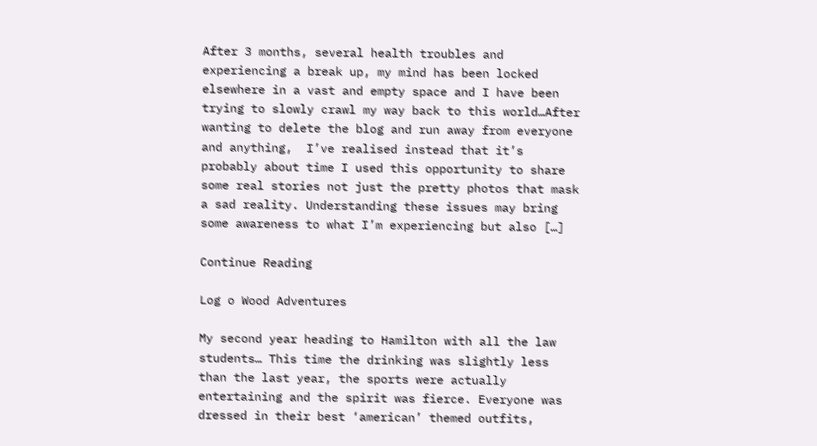After 3 months, several health troubles and experiencing a break up, my mind has been locked elsewhere in a vast and empty space and I have been trying to slowly crawl my way back to this world…After wanting to delete the blog and run away from everyone and anything,  I’ve realised instead that it’s probably about time I used this opportunity to share some real stories not just the pretty photos that mask a sad reality. Understanding these issues may bring some awareness to what I’m experiencing but also […]

Continue Reading

Log o Wood Adventures

My second year heading to Hamilton with all the law students… This time the drinking was slightly less than the last year, the sports were actually entertaining and the spirit was fierce. Everyone was dressed in their best ‘american’ themed outfits,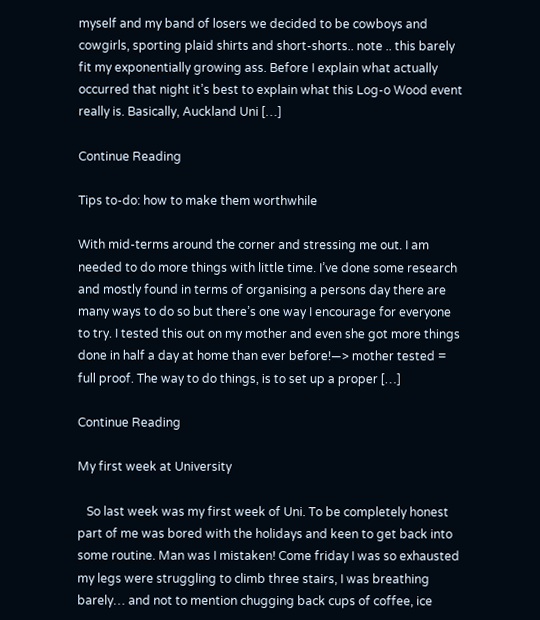myself and my band of losers we decided to be cowboys and cowgirls, sporting plaid shirts and short-shorts.. note .. this barely fit my exponentially growing ass. Before I explain what actually occurred that night it’s best to explain what this Log-o Wood event really is. Basically, Auckland Uni […]

Continue Reading

Tips to-do: how to make them worthwhile

With mid-terms around the corner and stressing me out. I am needed to do more things with little time. I’ve done some research and mostly found in terms of organising a persons day there are many ways to do so but there’s one way I encourage for everyone to try. I tested this out on my mother and even she got more things done in half a day at home than ever before!—> mother tested =  full proof. The way to do things, is to set up a proper […]

Continue Reading

My first week at University

   So last week was my first week of Uni. To be completely honest part of me was bored with the holidays and keen to get back into some routine. Man was I mistaken! Come friday I was so exhausted my legs were struggling to climb three stairs, I was breathing barely… and not to mention chugging back cups of coffee, ice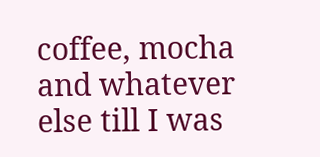coffee, mocha and whatever else till I was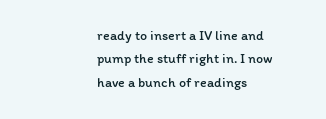ready to insert a IV line and pump the stuff right in. I now have a bunch of readings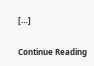[…]

Continue Reading